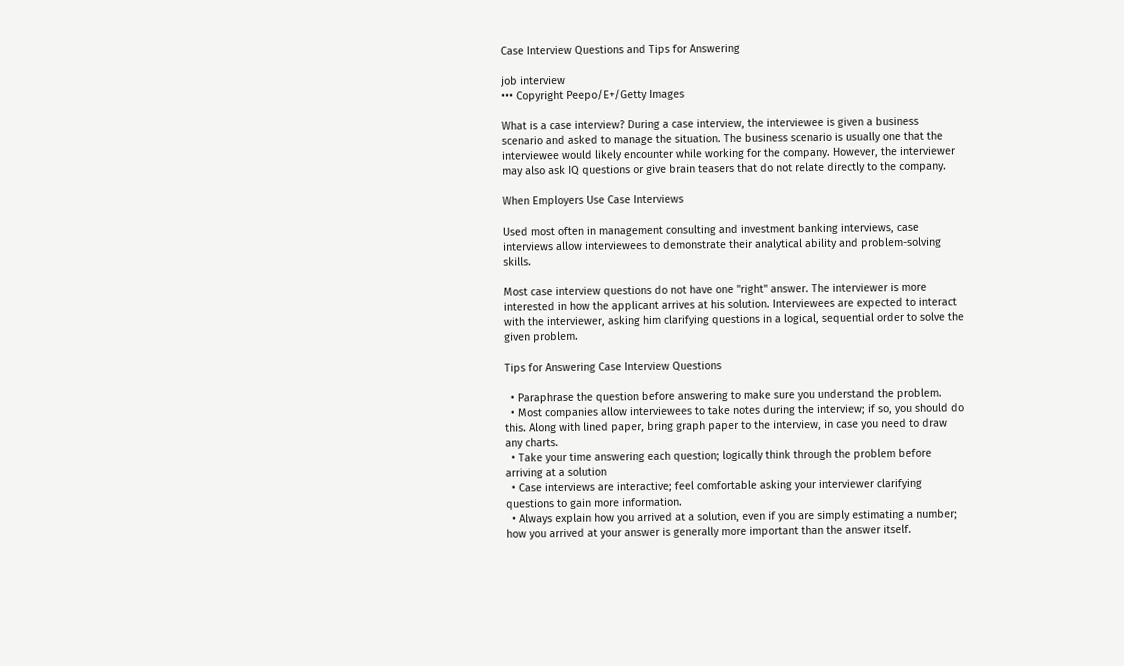Case Interview Questions and Tips for Answering

job interview
••• Copyright Peepo/E+/Getty Images

What is a case interview? During a case interview, the interviewee is given a business scenario and asked to manage the situation. The business scenario is usually one that the interviewee would likely encounter while working for the company. However, the interviewer may also ask IQ questions or give brain teasers that do not relate directly to the company.

When Employers Use Case Interviews

Used most often in management consulting and investment banking interviews, case interviews allow interviewees to demonstrate their analytical ability and problem-solving skills.

Most case interview questions do not have one "right" answer. The interviewer is more interested in how the applicant arrives at his solution. Interviewees are expected to interact with the interviewer, asking him clarifying questions in a logical, sequential order to solve the given problem.

Tips for Answering Case Interview Questions

  • Paraphrase the question before answering to make sure you understand the problem.
  • Most companies allow interviewees to take notes during the interview; if so, you should do this. Along with lined paper, bring graph paper to the interview, in case you need to draw any charts.
  • Take your time answering each question; logically think through the problem before arriving at a solution
  • Case interviews are interactive; feel comfortable asking your interviewer clarifying questions to gain more information.
  • Always explain how you arrived at a solution, even if you are simply estimating a number; how you arrived at your answer is generally more important than the answer itself.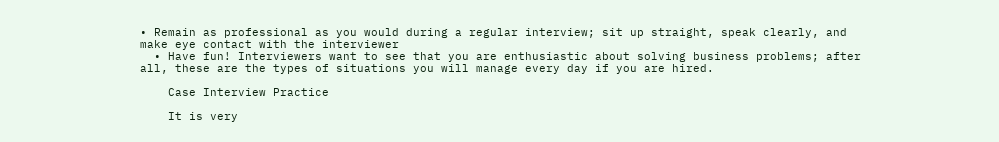• Remain as professional as you would during a regular interview; sit up straight, speak clearly, and make eye contact with the interviewer
  • Have fun! Interviewers want to see that you are enthusiastic about solving business problems; after all, these are the types of situations you will manage every day if you are hired.

    Case Interview Practice

    It is very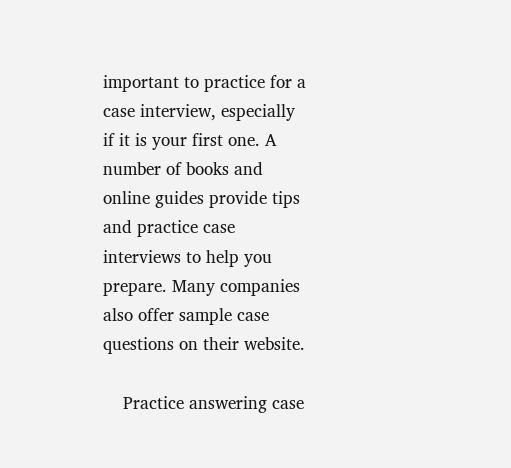important to practice for a case interview, especially if it is your first one. A number of books and online guides provide tips and practice case interviews to help you prepare. Many companies also offer sample case questions on their website.

    Practice answering case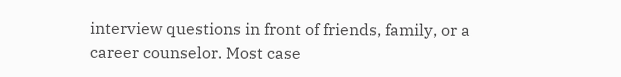interview questions in front of friends, family, or a career counselor. Most case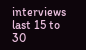interviews last 15 to 30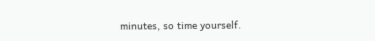minutes, so time yourself.